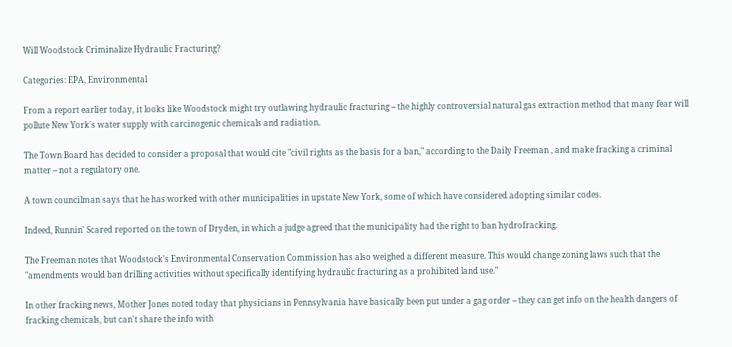Will Woodstock Criminalize Hydraulic Fracturing?

Categories: EPA, Environmental

From a report earlier today, it looks like Woodstock might try outlawing hydraulic fracturing -- the highly controversial natural gas extraction method that many fear will pollute New York's water supply with carcinogenic chemicals and radiation.

The Town Board has decided to consider a proposal that would cite "civil rights as the basis for a ban," according to the Daily Freeman , and make fracking a criminal matter -- not a regulatory one.

A town councilman says that he has worked with other municipalities in upstate New York, some of which have considered adopting similar codes.

Indeed, Runnin' Scared reported on the town of Dryden, in which a judge agreed that the municipality had the right to ban hydrofracking.

The Freeman notes that Woodstock's Environmental Conservation Commission has also weighed a different measure. This would change zoning laws such that the "amendments would ban drilling activities without specifically identifying hydraulic fracturing as a prohibited land use."

In other fracking news, Mother Jones noted today that physicians in Pennsylvania have basically been put under a gag order -- they can get info on the health dangers of fracking chemicals, but can't share the info with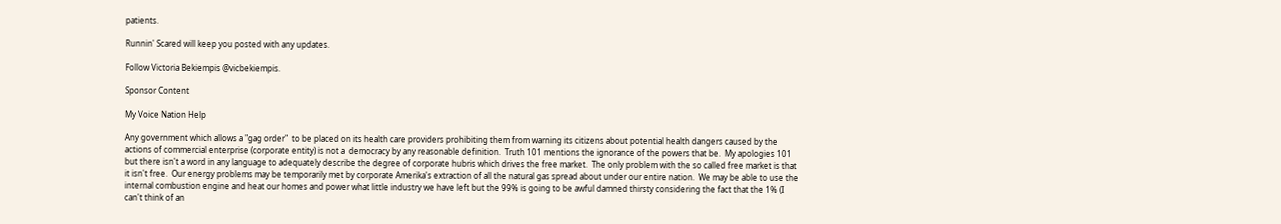patients.

Runnin' Scared will keep you posted with any updates.

Follow Victoria Bekiempis @vicbekiempis.

Sponsor Content

My Voice Nation Help

Any government which allows a "gag order"  to be placed on its health care providers prohibiting them from warning its citizens about potential health dangers caused by the actions of commercial enterprise (corporate entity) is not a  democracy by any reasonable definition.  Truth 101 mentions the ignorance of the powers that be.  My apologies 101 but there isn't a word in any language to adequately describe the degree of corporate hubris which drives the free market.  The only problem with the so called free market is that it isn't free.  Our energy problems may be temporarily met by corporate Amerika's extraction of all the natural gas spread about under our entire nation.  We may be able to use the internal combustion engine and heat our homes and power what little industry we have left but the 99% is going to be awful damned thirsty considering the fact that the 1% (I can't think of an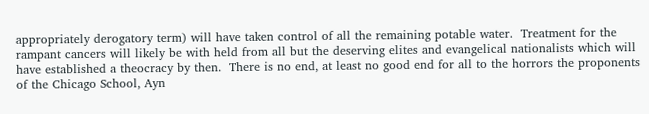appropriately derogatory term) will have taken control of all the remaining potable water.  Treatment for the rampant cancers will likely be with held from all but the deserving elites and evangelical nationalists which will have established a theocracy by then.  There is no end, at least no good end for all to the horrors the proponents of the Chicago School, Ayn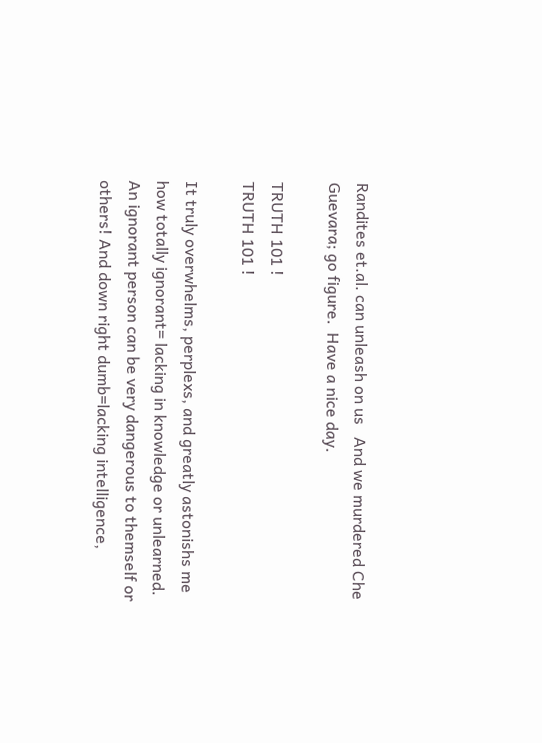Randites et.al. can unleash on us   And we murdered Che Guevara; go figure.  Have a nice day.

TRUTH 101 !
TRUTH 101 !

It truly overwhelms, perplexs, and greatly astonishs me how totally ignorant= lacking in knowledge or unlearned. An ignorant person can be very dangerous to themself or others! And down right dumb=lacking intelligence,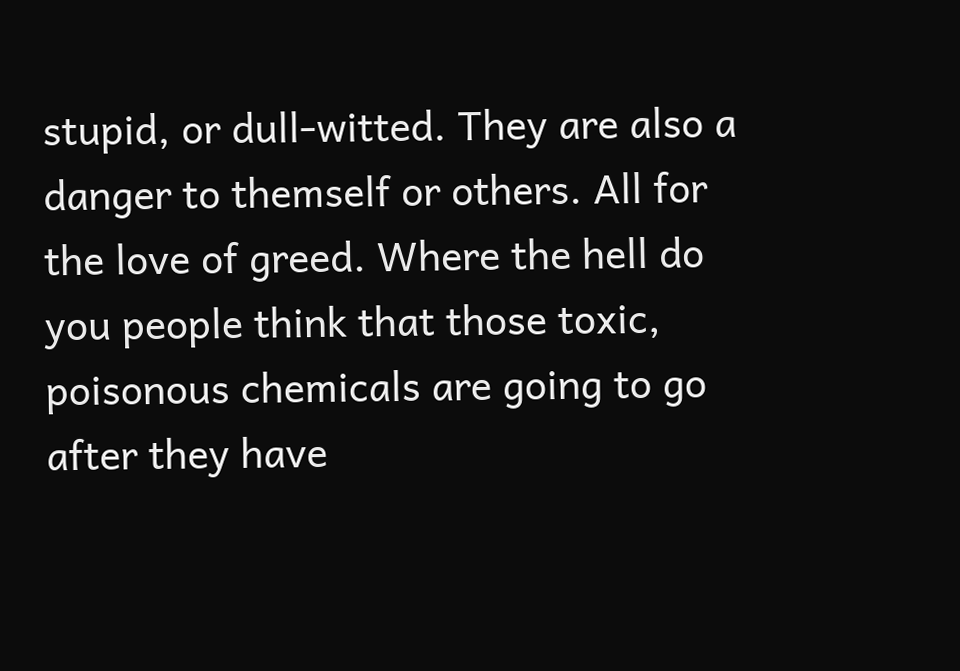stupid, or dull-witted. They are also a danger to themself or others. All for the love of greed. Where the hell do you people think that those toxic, poisonous chemicals are going to go after they have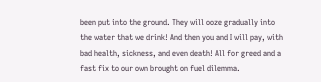been put into the ground. They will ooze gradually into the water that we drink! And then you and I will pay, with bad health, sickness, and even death! All for greed and a fast fix to our own brought on fuel dilemma.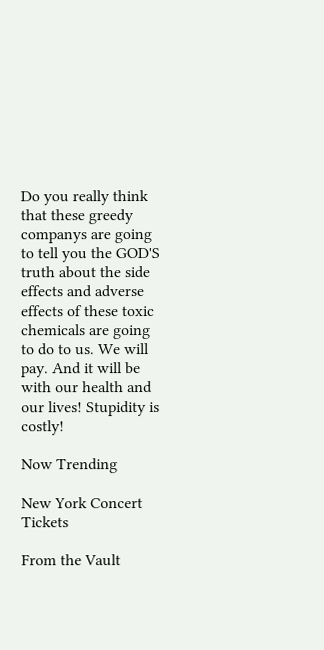Do you really think that these greedy companys are going to tell you the GOD'S truth about the side effects and adverse effects of these toxic chemicals are going to do to us. We will pay. And it will be with our health and our lives! Stupidity is costly!

Now Trending

New York Concert Tickets

From the Vault